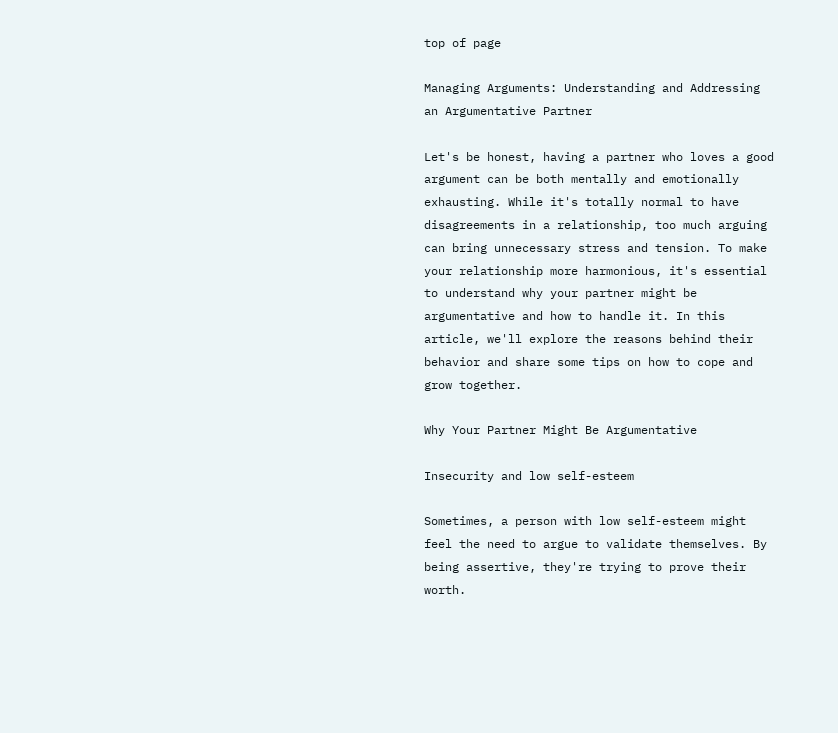top of page

Managing Arguments: Understanding and Addressing an Argumentative Partner

Let's be honest, having a partner who loves a good argument can be both mentally and emotionally exhausting. While it's totally normal to have disagreements in a relationship, too much arguing can bring unnecessary stress and tension. To make your relationship more harmonious, it's essential to understand why your partner might be argumentative and how to handle it. In this article, we'll explore the reasons behind their behavior and share some tips on how to cope and grow together.

Why Your Partner Might Be Argumentative

Insecurity and low self-esteem

Sometimes, a person with low self-esteem might feel the need to argue to validate themselves. By being assertive, they're trying to prove their worth.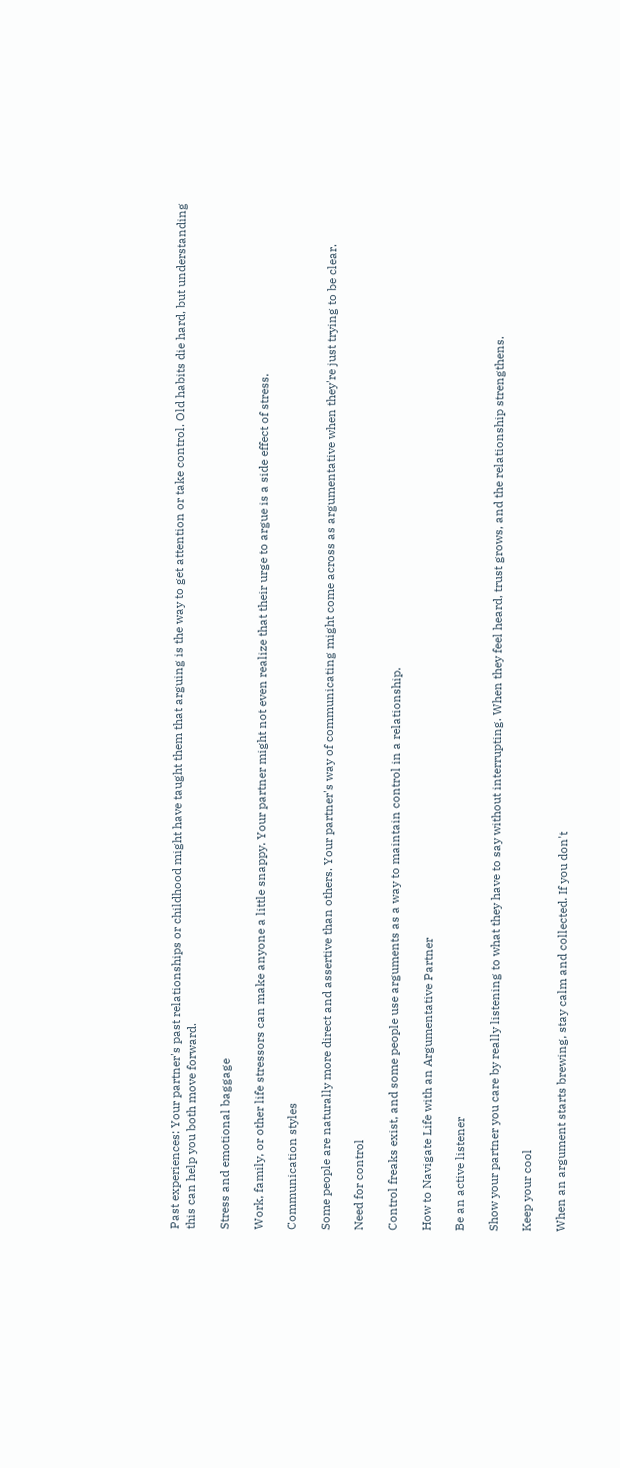Past experiences: Your partner's past relationships or childhood might have taught them that arguing is the way to get attention or take control. Old habits die hard, but understanding this can help you both move forward.

Stress and emotional baggage

Work, family, or other life stressors can make anyone a little snappy. Your partner might not even realize that their urge to argue is a side effect of stress.

Communication styles

Some people are naturally more direct and assertive than others. Your partner's way of communicating might come across as argumentative when they're just trying to be clear.

Need for control

Control freaks exist, and some people use arguments as a way to maintain control in a relationship.

How to Navigate Life with an Argumentative Partner

Be an active listener

Show your partner you care by really listening to what they have to say without interrupting. When they feel heard, trust grows, and the relationship strengthens.

Keep your cool

When an argument starts brewing, stay calm and collected. If you don't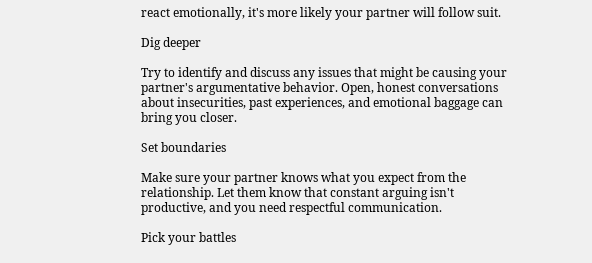react emotionally, it's more likely your partner will follow suit.

Dig deeper

Try to identify and discuss any issues that might be causing your partner's argumentative behavior. Open, honest conversations about insecurities, past experiences, and emotional baggage can bring you closer.

Set boundaries

Make sure your partner knows what you expect from the relationship. Let them know that constant arguing isn't productive, and you need respectful communication.

Pick your battles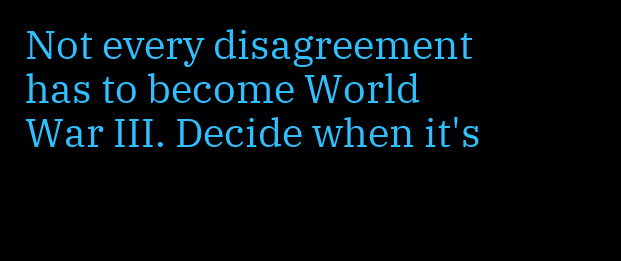Not every disagreement has to become World War III. Decide when it's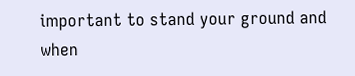important to stand your ground and when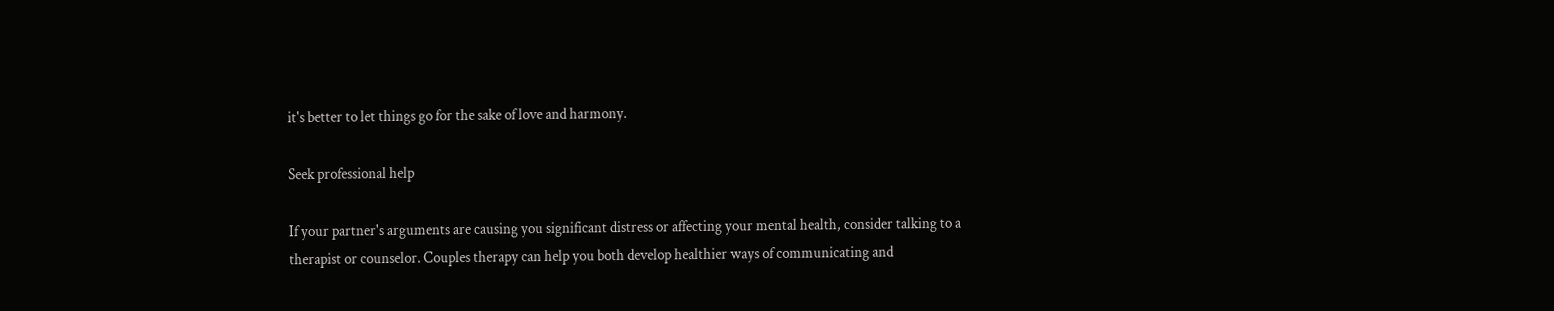it's better to let things go for the sake of love and harmony.

Seek professional help

If your partner's arguments are causing you significant distress or affecting your mental health, consider talking to a therapist or counselor. Couples therapy can help you both develop healthier ways of communicating and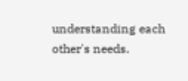understanding each other's needs.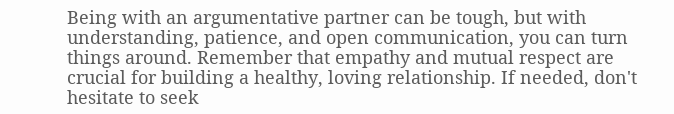Being with an argumentative partner can be tough, but with understanding, patience, and open communication, you can turn things around. Remember that empathy and mutual respect are crucial for building a healthy, loving relationship. If needed, don't hesitate to seek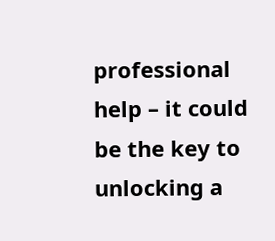professional help – it could be the key to unlocking a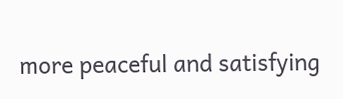more peaceful and satisfying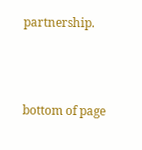partnership.



bottom of page